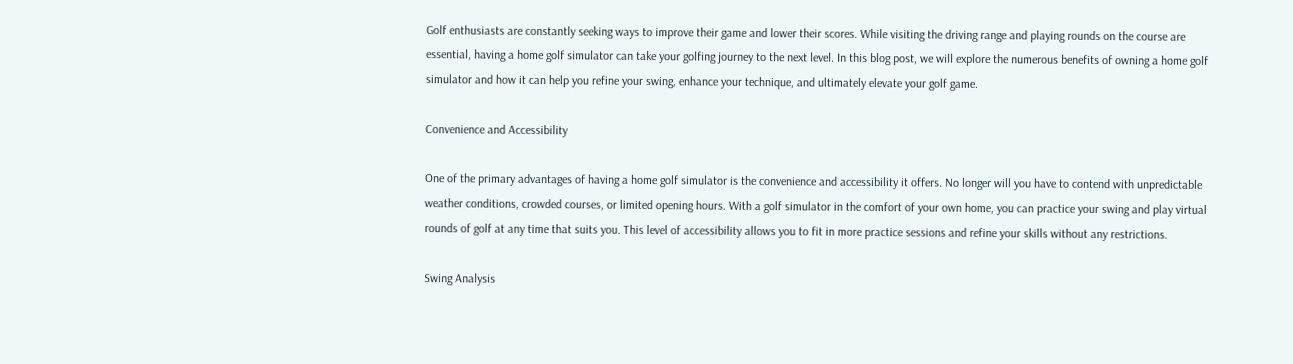Golf enthusiasts are constantly seeking ways to improve their game and lower their scores. While visiting the driving range and playing rounds on the course are essential, having a home golf simulator can take your golfing journey to the next level. In this blog post, we will explore the numerous benefits of owning a home golf simulator and how it can help you refine your swing, enhance your technique, and ultimately elevate your golf game.

Convenience and Accessibility

One of the primary advantages of having a home golf simulator is the convenience and accessibility it offers. No longer will you have to contend with unpredictable weather conditions, crowded courses, or limited opening hours. With a golf simulator in the comfort of your own home, you can practice your swing and play virtual rounds of golf at any time that suits you. This level of accessibility allows you to fit in more practice sessions and refine your skills without any restrictions.

Swing Analysis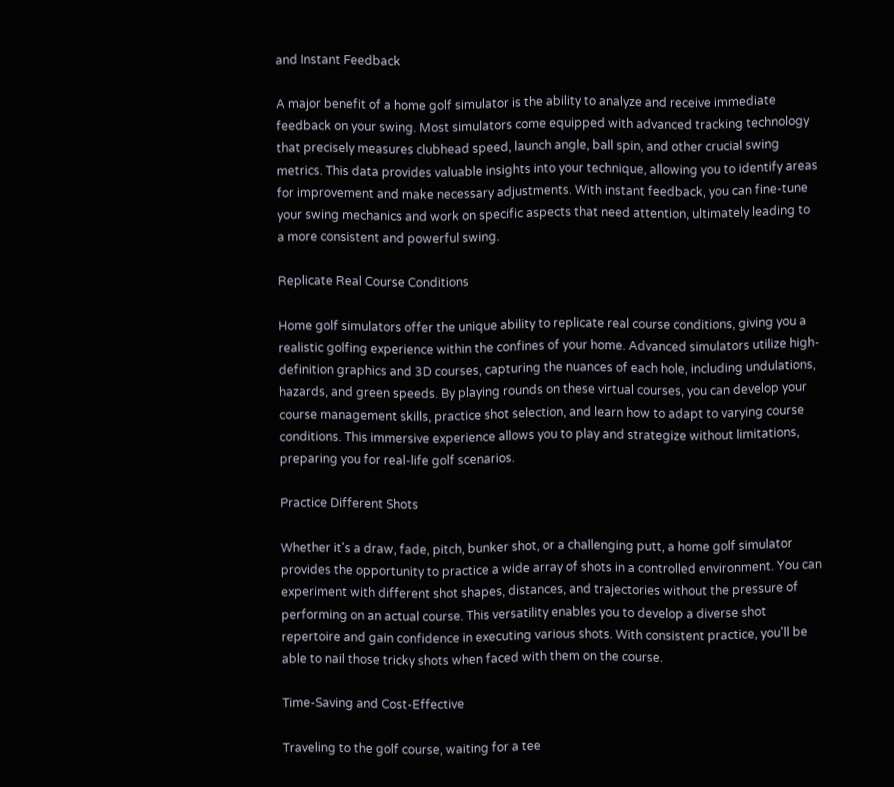and Instant Feedback

A major benefit of a home golf simulator is the ability to analyze and receive immediate feedback on your swing. Most simulators come equipped with advanced tracking technology that precisely measures clubhead speed, launch angle, ball spin, and other crucial swing metrics. This data provides valuable insights into your technique, allowing you to identify areas for improvement and make necessary adjustments. With instant feedback, you can fine-tune your swing mechanics and work on specific aspects that need attention, ultimately leading to a more consistent and powerful swing.

Replicate Real Course Conditions

Home golf simulators offer the unique ability to replicate real course conditions, giving you a realistic golfing experience within the confines of your home. Advanced simulators utilize high-definition graphics and 3D courses, capturing the nuances of each hole, including undulations, hazards, and green speeds. By playing rounds on these virtual courses, you can develop your course management skills, practice shot selection, and learn how to adapt to varying course conditions. This immersive experience allows you to play and strategize without limitations, preparing you for real-life golf scenarios.

Practice Different Shots

Whether it's a draw, fade, pitch, bunker shot, or a challenging putt, a home golf simulator provides the opportunity to practice a wide array of shots in a controlled environment. You can experiment with different shot shapes, distances, and trajectories without the pressure of performing on an actual course. This versatility enables you to develop a diverse shot repertoire and gain confidence in executing various shots. With consistent practice, you'll be able to nail those tricky shots when faced with them on the course.

Time-Saving and Cost-Effective

Traveling to the golf course, waiting for a tee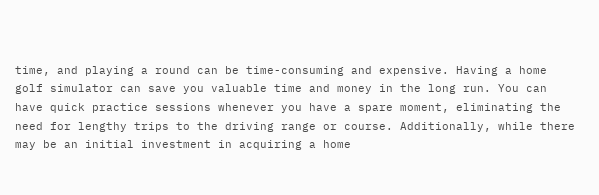time, and playing a round can be time-consuming and expensive. Having a home golf simulator can save you valuable time and money in the long run. You can have quick practice sessions whenever you have a spare moment, eliminating the need for lengthy trips to the driving range or course. Additionally, while there may be an initial investment in acquiring a home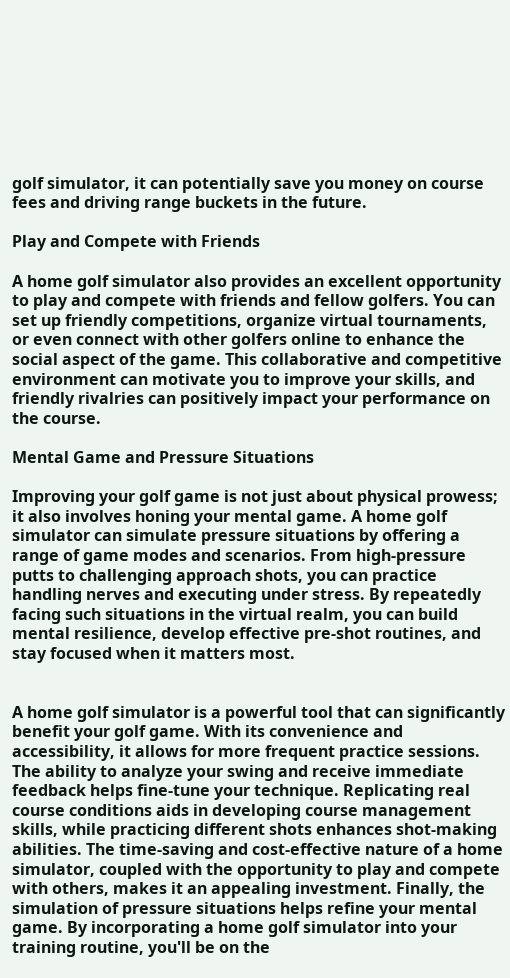golf simulator, it can potentially save you money on course fees and driving range buckets in the future.

Play and Compete with Friends

A home golf simulator also provides an excellent opportunity to play and compete with friends and fellow golfers. You can set up friendly competitions, organize virtual tournaments, or even connect with other golfers online to enhance the social aspect of the game. This collaborative and competitive environment can motivate you to improve your skills, and friendly rivalries can positively impact your performance on the course.

Mental Game and Pressure Situations

Improving your golf game is not just about physical prowess; it also involves honing your mental game. A home golf simulator can simulate pressure situations by offering a range of game modes and scenarios. From high-pressure putts to challenging approach shots, you can practice handling nerves and executing under stress. By repeatedly facing such situations in the virtual realm, you can build mental resilience, develop effective pre-shot routines, and stay focused when it matters most.


A home golf simulator is a powerful tool that can significantly benefit your golf game. With its convenience and accessibility, it allows for more frequent practice sessions. The ability to analyze your swing and receive immediate feedback helps fine-tune your technique. Replicating real course conditions aids in developing course management skills, while practicing different shots enhances shot-making abilities. The time-saving and cost-effective nature of a home simulator, coupled with the opportunity to play and compete with others, makes it an appealing investment. Finally, the simulation of pressure situations helps refine your mental game. By incorporating a home golf simulator into your training routine, you'll be on the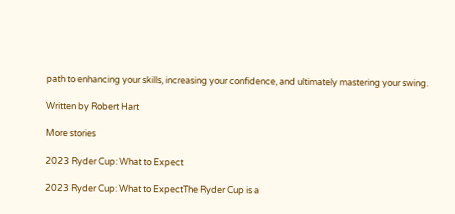path to enhancing your skills, increasing your confidence, and ultimately mastering your swing.

Written by Robert Hart

More stories

2023 Ryder Cup: What to Expect

2023 Ryder Cup: What to ExpectThe Ryder Cup is a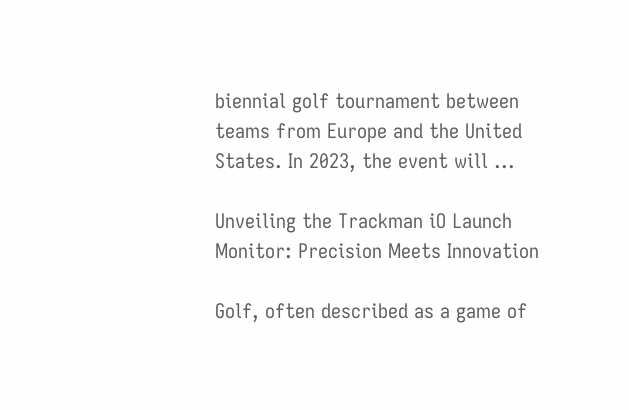biennial golf tournament between teams from Europe and the United States. In 2023, the event will ...

Unveiling the Trackman iO Launch Monitor: Precision Meets Innovation

Golf, often described as a game of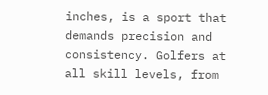inches, is a sport that demands precision and consistency. Golfers at all skill levels, from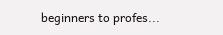beginners to profes...